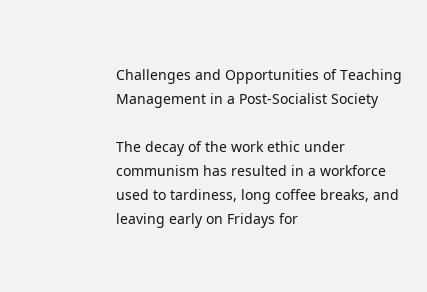Challenges and Opportunities of Teaching Management in a Post-Socialist Society

The decay of the work ethic under communism has resulted in a workforce used to tardiness, long coffee breaks, and leaving early on Fridays for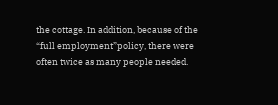the cottage. In addition, because of the “full employment”policy, there were often twice as many people needed.